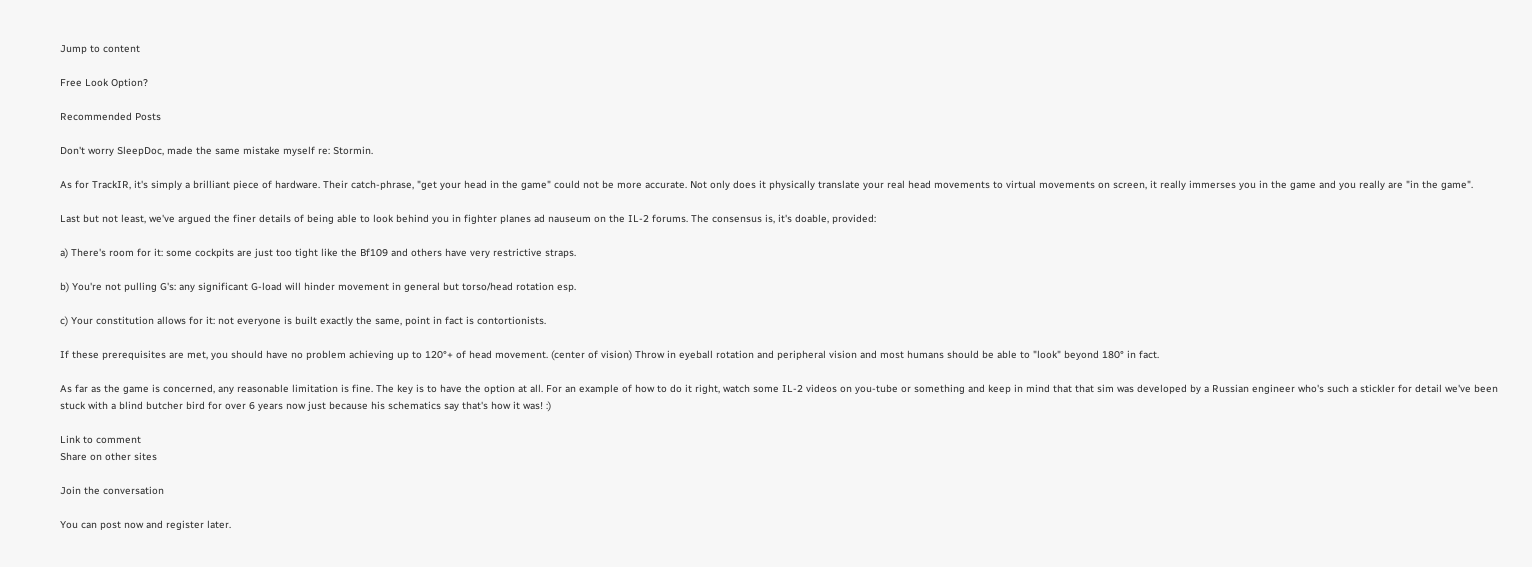Jump to content

Free Look Option?

Recommended Posts

Don't worry SleepDoc, made the same mistake myself re: Stormin.

As for TrackIR, it's simply a brilliant piece of hardware. Their catch-phrase, "get your head in the game" could not be more accurate. Not only does it physically translate your real head movements to virtual movements on screen, it really immerses you in the game and you really are "in the game".

Last but not least, we've argued the finer details of being able to look behind you in fighter planes ad nauseum on the IL-2 forums. The consensus is, it's doable, provided:

a) There's room for it: some cockpits are just too tight like the Bf109 and others have very restrictive straps.

b) You're not pulling G's: any significant G-load will hinder movement in general but torso/head rotation esp.

c) Your constitution allows for it: not everyone is built exactly the same, point in fact is contortionists.

If these prerequisites are met, you should have no problem achieving up to 120°+ of head movement. (center of vision) Throw in eyeball rotation and peripheral vision and most humans should be able to "look" beyond 180° in fact.

As far as the game is concerned, any reasonable limitation is fine. The key is to have the option at all. For an example of how to do it right, watch some IL-2 videos on you-tube or something and keep in mind that that sim was developed by a Russian engineer who's such a stickler for detail we've been stuck with a blind butcher bird for over 6 years now just because his schematics say that's how it was! :)

Link to comment
Share on other sites

Join the conversation

You can post now and register later.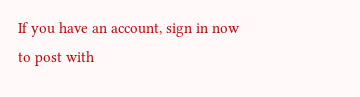If you have an account, sign in now to post with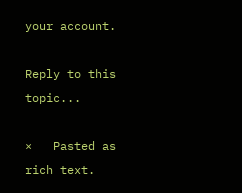your account.

Reply to this topic...

×   Pasted as rich text.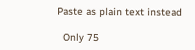Paste as plain text instead

  Only 75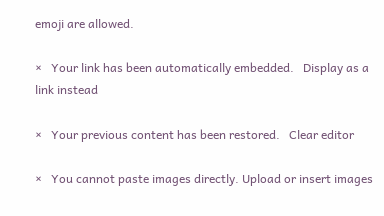emoji are allowed.

×   Your link has been automatically embedded.   Display as a link instead

×   Your previous content has been restored.   Clear editor

×   You cannot paste images directly. Upload or insert images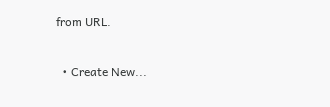from URL.


  • Create New...